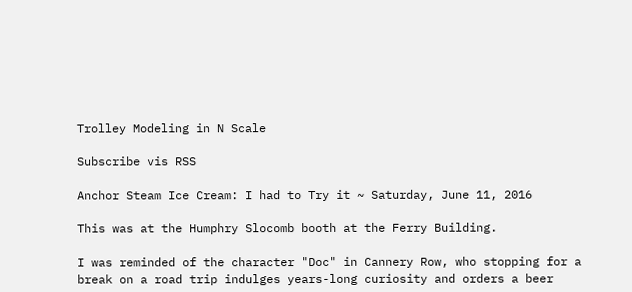Trolley Modeling in N Scale

Subscribe vis RSS

Anchor Steam Ice Cream: I had to Try it ~ Saturday, June 11, 2016

This was at the Humphry Slocomb booth at the Ferry Building.

I was reminded of the character "Doc" in Cannery Row, who stopping for a break on a road trip indulges years-long curiosity and orders a beer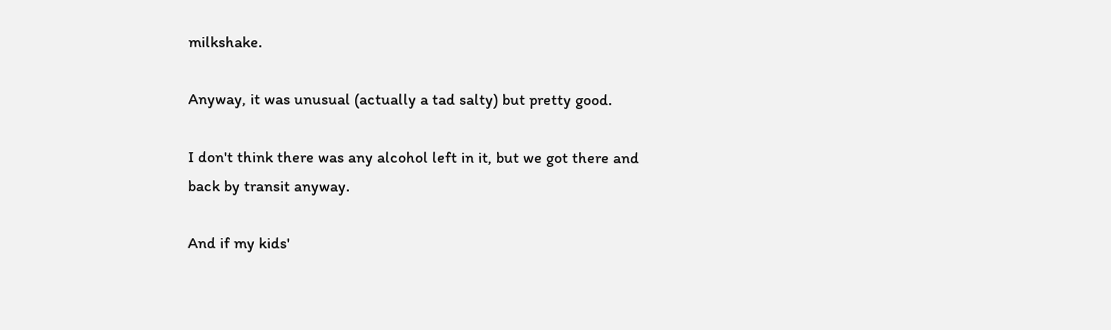milkshake.

Anyway, it was unusual (actually a tad salty) but pretty good.

I don't think there was any alcohol left in it, but we got there and back by transit anyway.

And if my kids'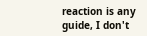reaction is any guide, I don't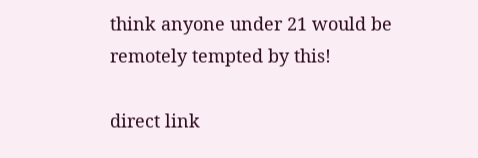think anyone under 21 would be remotely tempted by this!

direct link